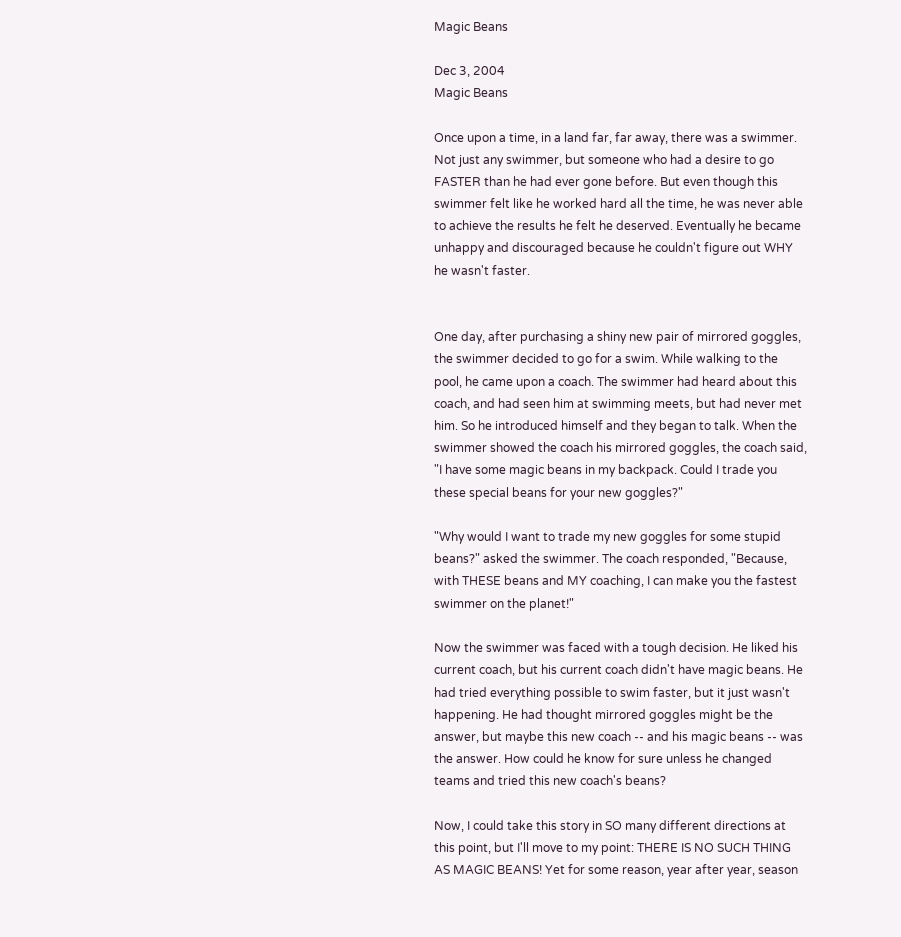Magic Beans

Dec 3, 2004
Magic Beans

Once upon a time, in a land far, far away, there was a swimmer. Not just any swimmer, but someone who had a desire to go FASTER than he had ever gone before. But even though this swimmer felt like he worked hard all the time, he was never able to achieve the results he felt he deserved. Eventually he became unhappy and discouraged because he couldn't figure out WHY he wasn't faster.


One day, after purchasing a shiny new pair of mirrored goggles, the swimmer decided to go for a swim. While walking to the pool, he came upon a coach. The swimmer had heard about this coach, and had seen him at swimming meets, but had never met him. So he introduced himself and they began to talk. When the swimmer showed the coach his mirrored goggles, the coach said, "I have some magic beans in my backpack. Could I trade you these special beans for your new goggles?"

"Why would I want to trade my new goggles for some stupid beans?" asked the swimmer. The coach responded, "Because, with THESE beans and MY coaching, I can make you the fastest swimmer on the planet!"

Now the swimmer was faced with a tough decision. He liked his current coach, but his current coach didn't have magic beans. He had tried everything possible to swim faster, but it just wasn't happening. He had thought mirrored goggles might be the answer, but maybe this new coach -- and his magic beans -- was the answer. How could he know for sure unless he changed teams and tried this new coach's beans?

Now, I could take this story in SO many different directions at this point, but I'll move to my point: THERE IS NO SUCH THING AS MAGIC BEANS! Yet for some reason, year after year, season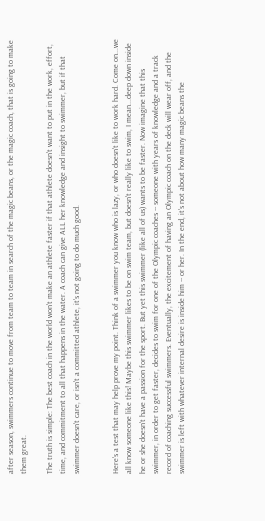after season, swimmers continue to move from team to team in search of the magic beans, or the magic coach, that is going to make them great.

The truth is simple: The best coach in the world won't make an athlete faster if that athlete doesn't want to put in the work, effort, time, and commitment to all that happens in the water. A coach can give ALL her knowledge and insight to swimmer, but if that swimmer doesn't care, or isn't a committed athlete, it's not going to do much good.


Here's a test that may help prove my point. Think of a swimmer you know who is lazy, or who doesn't like to work hard. Come on...we all know someone like this! Maybe this swimmer likes to be on swim team, but doesn't really like to swim, I mean...deep down inside he or she doesn't have a passion for the sport. But yet this swimmer (like all of us) wants to be faster. Now imagine that this swimmer, in order to get faster, decides to swim for one of the Olympic coaches -- someone with years of knowledge and a track record of coaching successful swimmers. Eventually, the excitement of having an Olympic coach on the deck will wear off, and the swimmer is left with whatever internal desire is inside him -- or her. In the end, it's not about how many magic beans the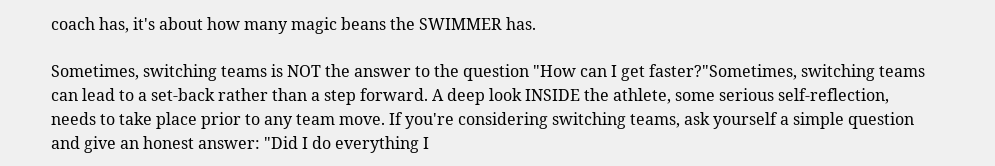coach has, it's about how many magic beans the SWIMMER has.

Sometimes, switching teams is NOT the answer to the question "How can I get faster?"Sometimes, switching teams can lead to a set-back rather than a step forward. A deep look INSIDE the athlete, some serious self-reflection, needs to take place prior to any team move. If you're considering switching teams, ask yourself a simple question and give an honest answer: "Did I do everything I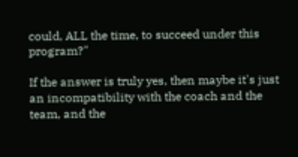could, ALL the time, to succeed under this program?"

If the answer is truly yes, then maybe it's just an incompatibility with the coach and the team, and the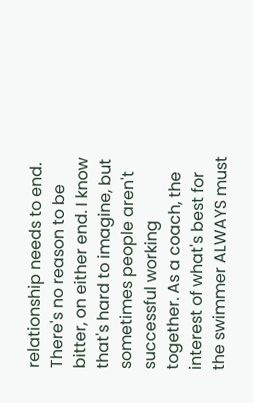relationship needs to end. There's no reason to be bitter, on either end. I know that's hard to imagine, but sometimes people aren't successful working together. As a coach, the interest of what's best for the swimmer ALWAYS must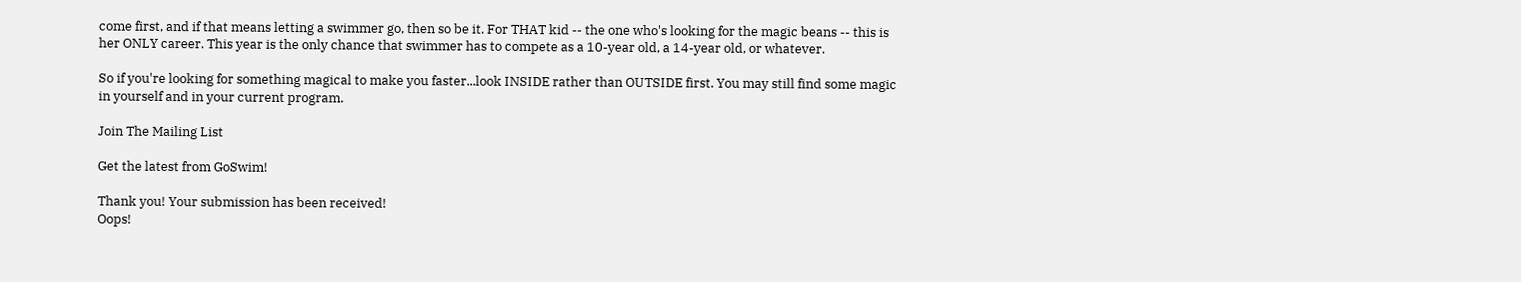come first, and if that means letting a swimmer go, then so be it. For THAT kid -- the one who's looking for the magic beans -- this is her ONLY career. This year is the only chance that swimmer has to compete as a 10-year old, a 14-year old, or whatever.

So if you're looking for something magical to make you faster...look INSIDE rather than OUTSIDE first. You may still find some magic in yourself and in your current program.

Join The Mailing List

Get the latest from GoSwim!

Thank you! Your submission has been received!
Oops!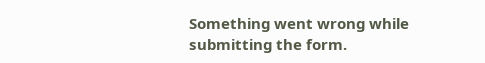Something went wrong while submitting the form.